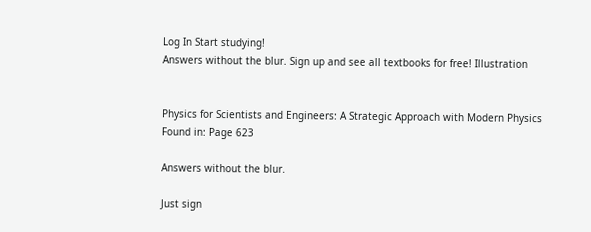Log In Start studying!
Answers without the blur. Sign up and see all textbooks for free! Illustration


Physics for Scientists and Engineers: A Strategic Approach with Modern Physics
Found in: Page 623

Answers without the blur.

Just sign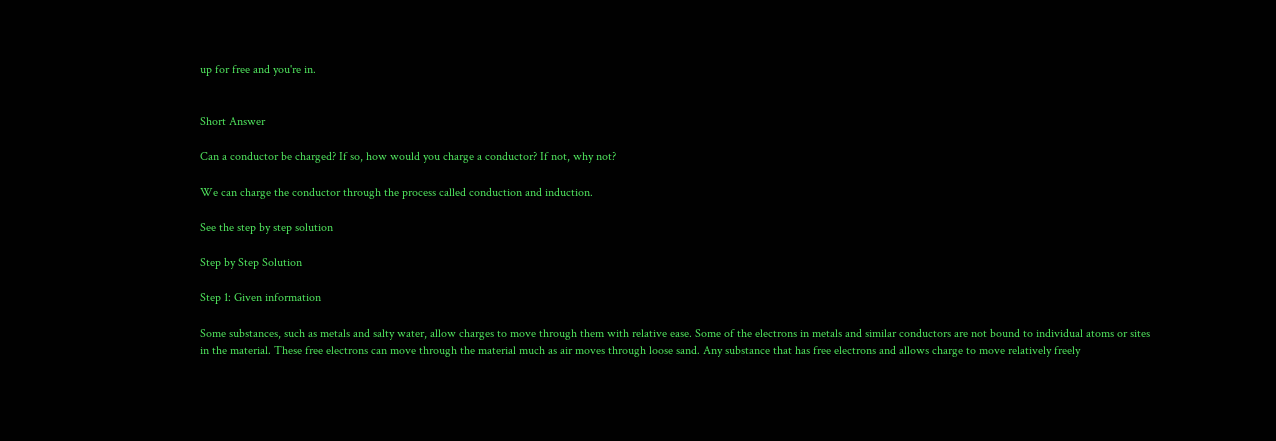up for free and you're in.


Short Answer

Can a conductor be charged? If so, how would you charge a conductor? If not, why not?

We can charge the conductor through the process called conduction and induction.

See the step by step solution

Step by Step Solution

Step 1: Given information

Some substances, such as metals and salty water, allow charges to move through them with relative ease. Some of the electrons in metals and similar conductors are not bound to individual atoms or sites in the material. These free electrons can move through the material much as air moves through loose sand. Any substance that has free electrons and allows charge to move relatively freely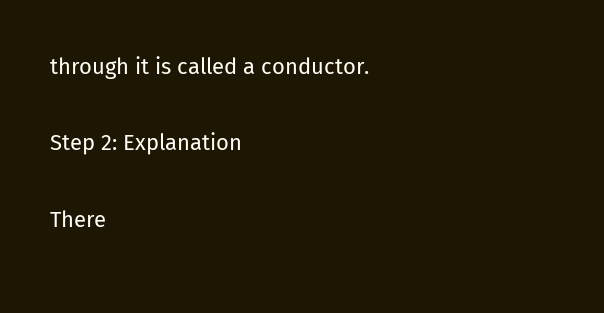through it is called a conductor.

Step 2: Explanation

There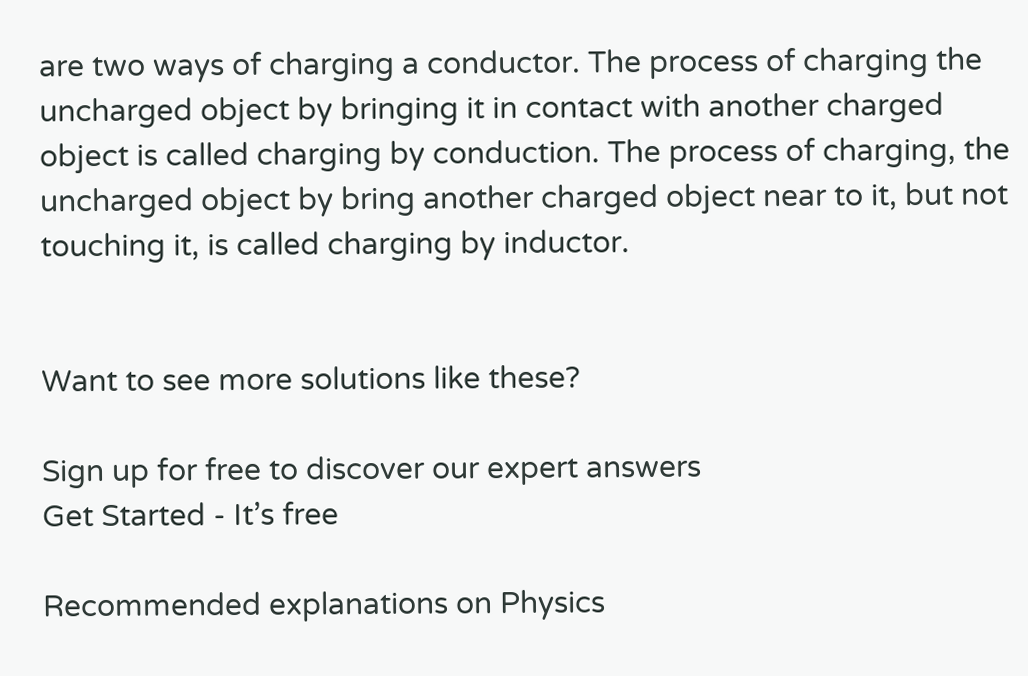are two ways of charging a conductor. The process of charging the uncharged object by bringing it in contact with another charged object is called charging by conduction. The process of charging, the uncharged object by bring another charged object near to it, but not touching it, is called charging by inductor.


Want to see more solutions like these?

Sign up for free to discover our expert answers
Get Started - It’s free

Recommended explanations on Physics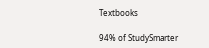Textbooks

94% of StudySmarter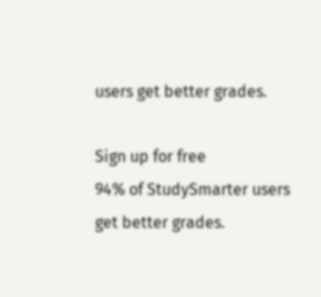users get better grades.

Sign up for free
94% of StudySmarter users get better grades.